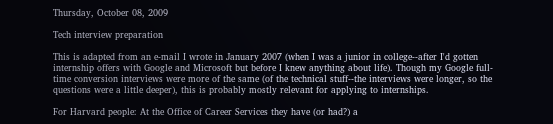Thursday, October 08, 2009

Tech interview preparation

This is adapted from an e-mail I wrote in January 2007 (when I was a junior in college--after I'd gotten internship offers with Google and Microsoft but before I knew anything about life). Though my Google full-time conversion interviews were more of the same (of the technical stuff--the interviews were longer, so the questions were a little deeper), this is probably mostly relevant for applying to internships.

For Harvard people: At the Office of Career Services they have (or had?) a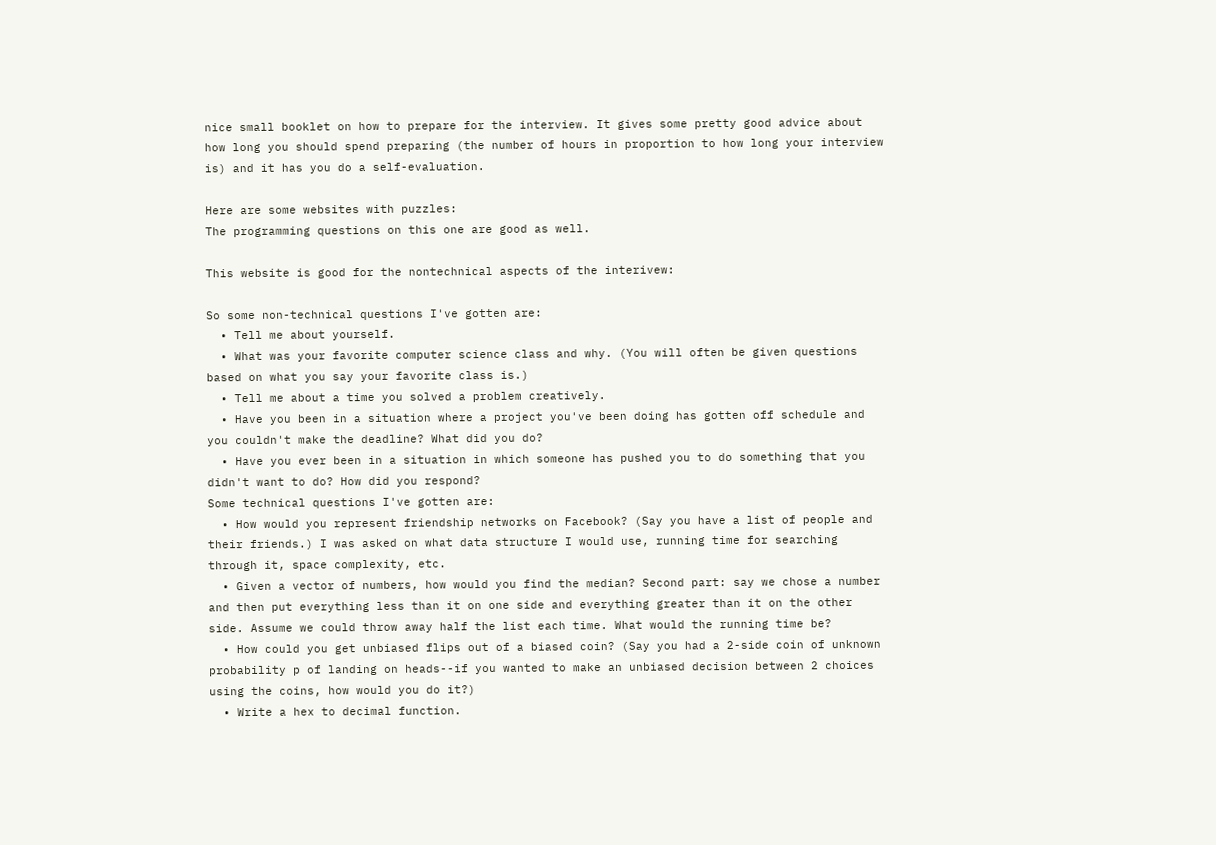nice small booklet on how to prepare for the interview. It gives some pretty good advice about how long you should spend preparing (the number of hours in proportion to how long your interview is) and it has you do a self-evaluation.

Here are some websites with puzzles:
The programming questions on this one are good as well.

This website is good for the nontechnical aspects of the interivew:

So some non-technical questions I've gotten are:
  • Tell me about yourself.
  • What was your favorite computer science class and why. (You will often be given questions based on what you say your favorite class is.)
  • Tell me about a time you solved a problem creatively.
  • Have you been in a situation where a project you've been doing has gotten off schedule and you couldn't make the deadline? What did you do?
  • Have you ever been in a situation in which someone has pushed you to do something that you didn't want to do? How did you respond?
Some technical questions I've gotten are:
  • How would you represent friendship networks on Facebook? (Say you have a list of people and their friends.) I was asked on what data structure I would use, running time for searching through it, space complexity, etc.
  • Given a vector of numbers, how would you find the median? Second part: say we chose a number and then put everything less than it on one side and everything greater than it on the other side. Assume we could throw away half the list each time. What would the running time be?
  • How could you get unbiased flips out of a biased coin? (Say you had a 2-side coin of unknown probability p of landing on heads--if you wanted to make an unbiased decision between 2 choices using the coins, how would you do it?)
  • Write a hex to decimal function.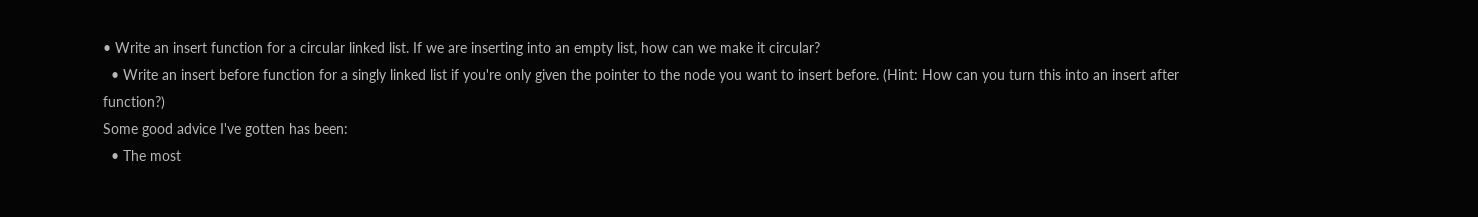• Write an insert function for a circular linked list. If we are inserting into an empty list, how can we make it circular?
  • Write an insert before function for a singly linked list if you're only given the pointer to the node you want to insert before. (Hint: How can you turn this into an insert after function?)
Some good advice I've gotten has been:
  • The most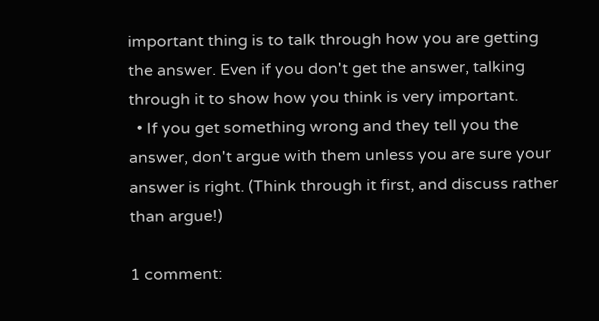important thing is to talk through how you are getting the answer. Even if you don't get the answer, talking through it to show how you think is very important.
  • If you get something wrong and they tell you the answer, don't argue with them unless you are sure your answer is right. (Think through it first, and discuss rather than argue!)

1 comment: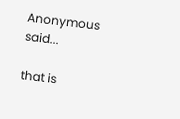Anonymous said...

that is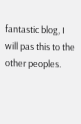fantastic blog, I will pas this to the other peoples.